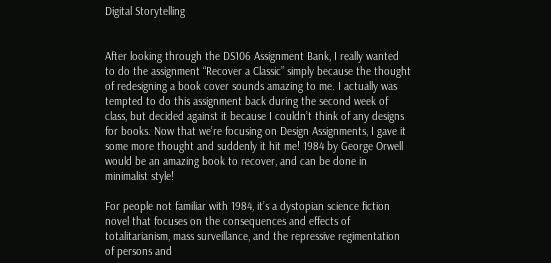Digital Storytelling


After looking through the DS106 Assignment Bank, I really wanted to do the assignment “Recover a Classic” simply because the thought of redesigning a book cover sounds amazing to me. I actually was tempted to do this assignment back during the second week of class, but decided against it because I couldn’t think of any designs for books. Now that we’re focusing on Design Assignments, I gave it some more thought and suddenly it hit me! 1984 by George Orwell would be an amazing book to recover, and can be done in minimalist style!

For people not familiar with 1984, it’s a dystopian science fiction novel that focuses on the consequences and effects of totalitarianism, mass surveillance, and the repressive regimentation of persons and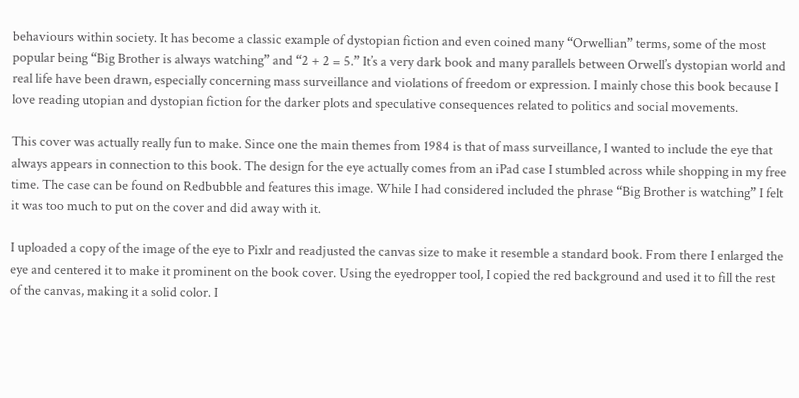behaviours within society. It has become a classic example of dystopian fiction and even coined many “Orwellian” terms, some of the most popular being “Big Brother is always watching” and “2 + 2 = 5.” It’s a very dark book and many parallels between Orwell’s dystopian world and real life have been drawn, especially concerning mass surveillance and violations of freedom or expression. I mainly chose this book because I love reading utopian and dystopian fiction for the darker plots and speculative consequences related to politics and social movements.

This cover was actually really fun to make. Since one the main themes from 1984 is that of mass surveillance, I wanted to include the eye that always appears in connection to this book. The design for the eye actually comes from an iPad case I stumbled across while shopping in my free time. The case can be found on Redbubble and features this image. While I had considered included the phrase “Big Brother is watching” I felt it was too much to put on the cover and did away with it.

I uploaded a copy of the image of the eye to Pixlr and readjusted the canvas size to make it resemble a standard book. From there I enlarged the eye and centered it to make it prominent on the book cover. Using the eyedropper tool, I copied the red background and used it to fill the rest of the canvas, making it a solid color. I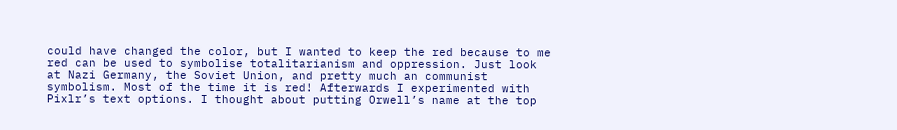could have changed the color, but I wanted to keep the red because to me red can be used to symbolise totalitarianism and oppression. Just look at Nazi Germany, the Soviet Union, and pretty much an communist symbolism. Most of the time it is red! Afterwards I experimented with Pixlr’s text options. I thought about putting Orwell’s name at the top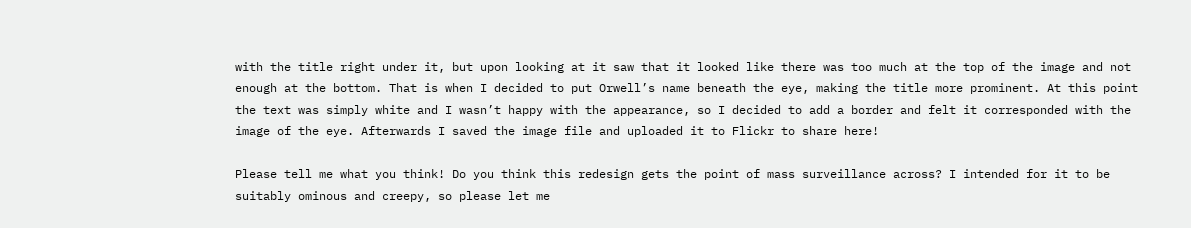with the title right under it, but upon looking at it saw that it looked like there was too much at the top of the image and not enough at the bottom. That is when I decided to put Orwell’s name beneath the eye, making the title more prominent. At this point the text was simply white and I wasn’t happy with the appearance, so I decided to add a border and felt it corresponded with the image of the eye. Afterwards I saved the image file and uploaded it to Flickr to share here!

Please tell me what you think! Do you think this redesign gets the point of mass surveillance across? I intended for it to be suitably ominous and creepy, so please let me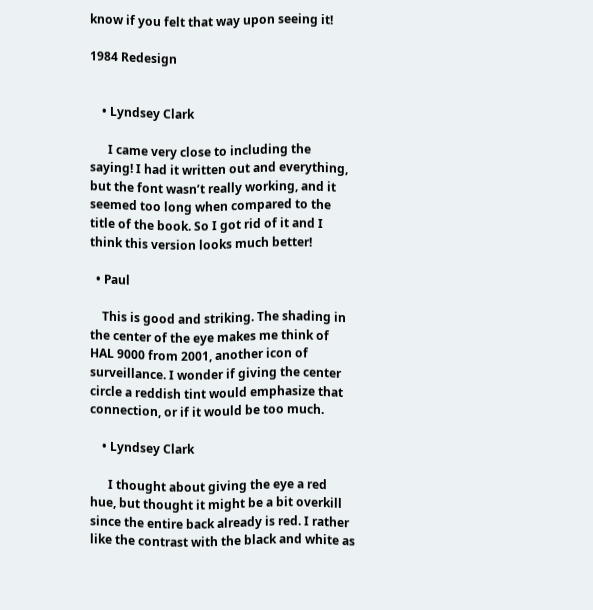know if you felt that way upon seeing it!

1984 Redesign


    • Lyndsey Clark

      I came very close to including the saying! I had it written out and everything, but the font wasn’t really working, and it seemed too long when compared to the title of the book. So I got rid of it and I think this version looks much better!

  • Paul

    This is good and striking. The shading in the center of the eye makes me think of HAL 9000 from 2001, another icon of surveillance. I wonder if giving the center circle a reddish tint would emphasize that connection, or if it would be too much.

    • Lyndsey Clark

      I thought about giving the eye a red hue, but thought it might be a bit overkill since the entire back already is red. I rather like the contrast with the black and white as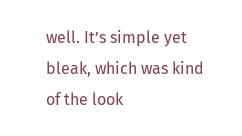well. It’s simple yet bleak, which was kind of the look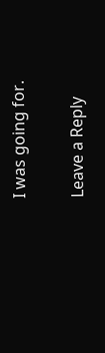I was going for.

Leave a Reply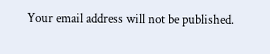Your email address will not be published.